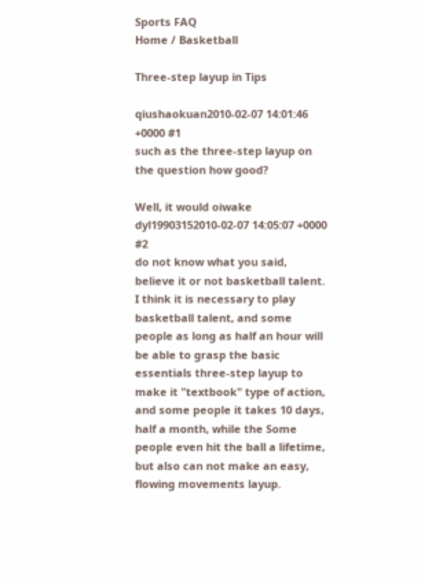Sports FAQ
Home / Basketball

Three-step layup in Tips

qiushaokuan2010-02-07 14:01:46 +0000 #1
such as the three-step layup on the question how good?

Well, it would oiwake
dyl19903152010-02-07 14:05:07 +0000 #2
do not know what you said, believe it or not basketball talent. I think it is necessary to play basketball talent, and some people as long as half an hour will be able to grasp the basic essentials three-step layup to make it "textbook" type of action, and some people it takes 10 days, half a month, while the Some people even hit the ball a lifetime, but also can not make an easy, flowing movements layup.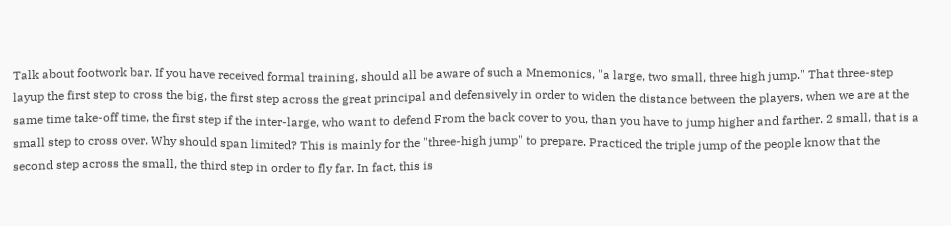Talk about footwork bar. If you have received formal training, should all be aware of such a Mnemonics, "a large, two small, three high jump." That three-step layup the first step to cross the big, the first step across the great principal and defensively in order to widen the distance between the players, when we are at the same time take-off time, the first step if the inter-large, who want to defend From the back cover to you, than you have to jump higher and farther. 2 small, that is a small step to cross over. Why should span limited? This is mainly for the "three-high jump" to prepare. Practiced the triple jump of the people know that the second step across the small, the third step in order to fly far. In fact, this is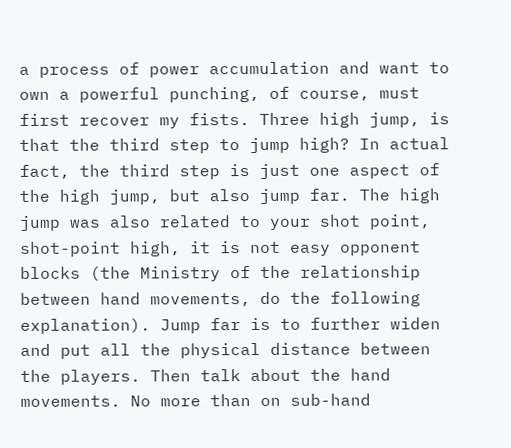a process of power accumulation and want to own a powerful punching, of course, must first recover my fists. Three high jump, is that the third step to jump high? In actual fact, the third step is just one aspect of the high jump, but also jump far. The high jump was also related to your shot point, shot-point high, it is not easy opponent blocks (the Ministry of the relationship between hand movements, do the following explanation). Jump far is to further widen and put all the physical distance between the players. Then talk about the hand movements. No more than on sub-hand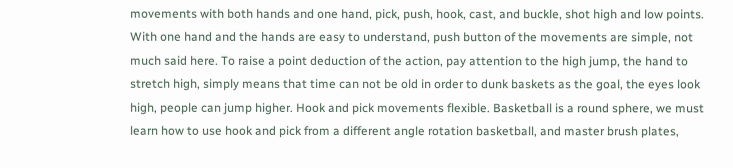movements with both hands and one hand, pick, push, hook, cast, and buckle, shot high and low points. With one hand and the hands are easy to understand, push button of the movements are simple, not much said here. To raise a point deduction of the action, pay attention to the high jump, the hand to stretch high, simply means that time can not be old in order to dunk baskets as the goal, the eyes look high, people can jump higher. Hook and pick movements flexible. Basketball is a round sphere, we must learn how to use hook and pick from a different angle rotation basketball, and master brush plates,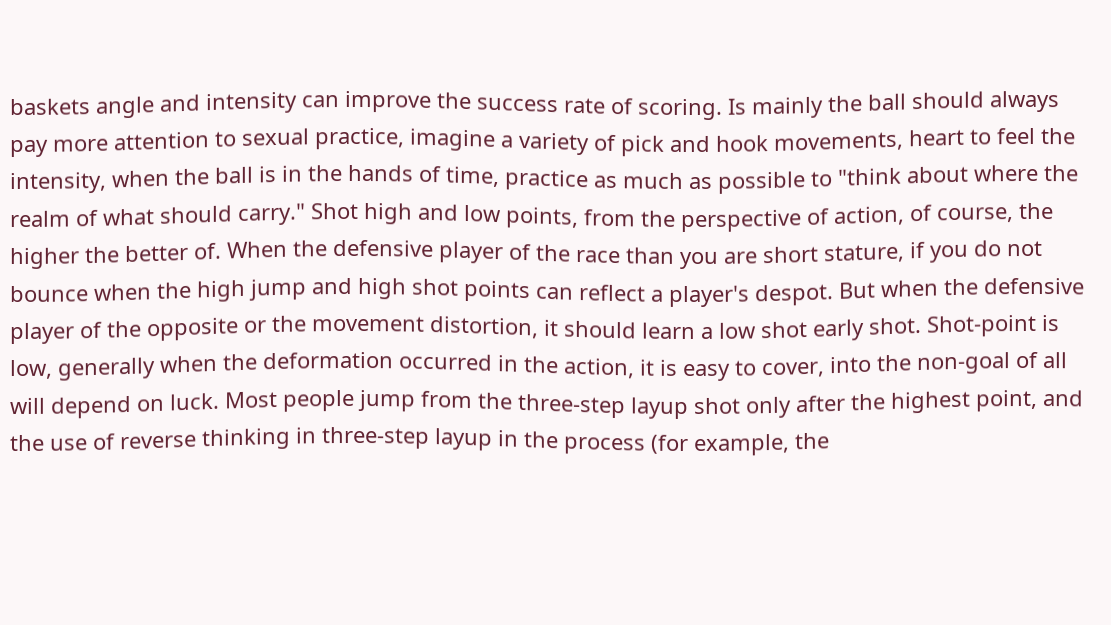baskets angle and intensity can improve the success rate of scoring. Is mainly the ball should always pay more attention to sexual practice, imagine a variety of pick and hook movements, heart to feel the intensity, when the ball is in the hands of time, practice as much as possible to "think about where the realm of what should carry." Shot high and low points, from the perspective of action, of course, the higher the better of. When the defensive player of the race than you are short stature, if you do not bounce when the high jump and high shot points can reflect a player's despot. But when the defensive player of the opposite or the movement distortion, it should learn a low shot early shot. Shot-point is low, generally when the deformation occurred in the action, it is easy to cover, into the non-goal of all will depend on luck. Most people jump from the three-step layup shot only after the highest point, and the use of reverse thinking in three-step layup in the process (for example, the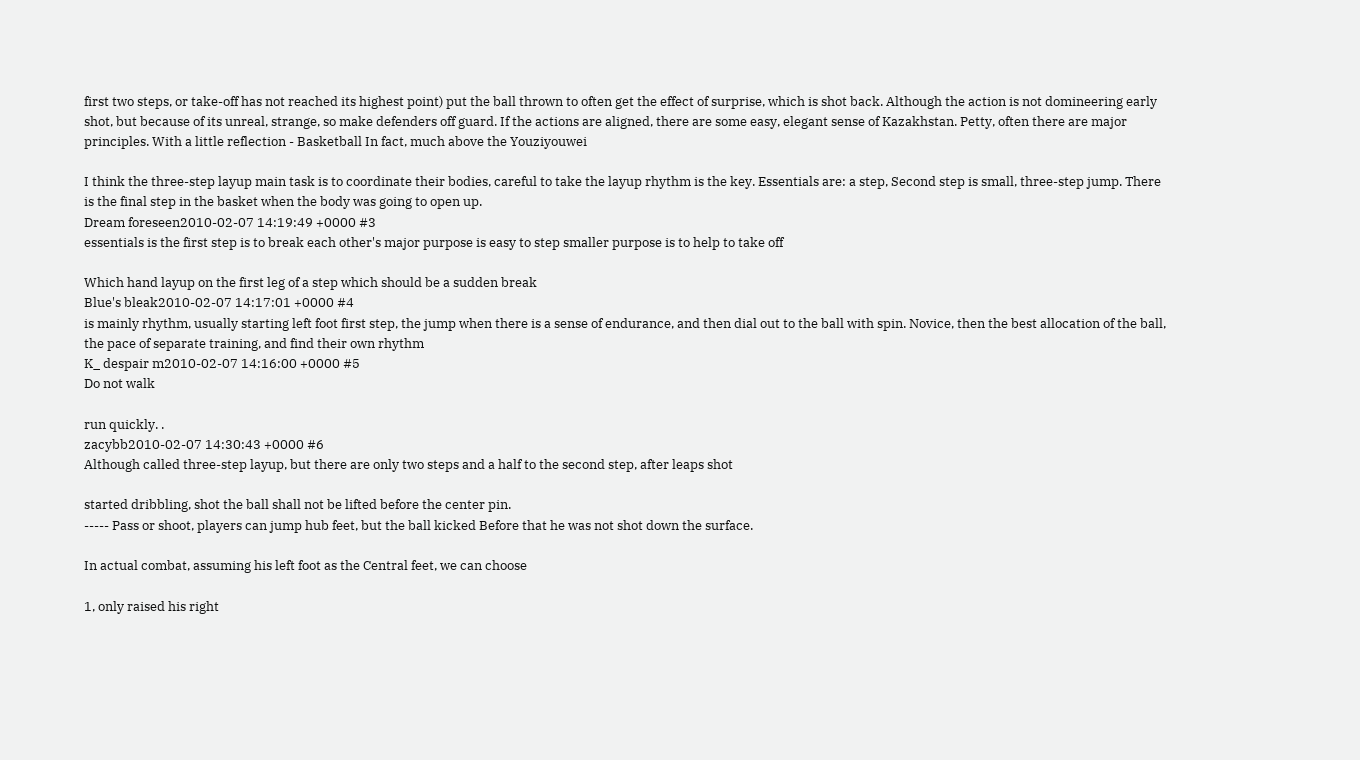first two steps, or take-off has not reached its highest point) put the ball thrown to often get the effect of surprise, which is shot back. Although the action is not domineering early shot, but because of its unreal, strange, so make defenders off guard. If the actions are aligned, there are some easy, elegant sense of Kazakhstan. Petty, often there are major principles. With a little reflection - Basketball In fact, much above the Youziyouwei

I think the three-step layup main task is to coordinate their bodies, careful to take the layup rhythm is the key. Essentials are: a step, Second step is small, three-step jump. There is the final step in the basket when the body was going to open up.
Dream foreseen2010-02-07 14:19:49 +0000 #3
essentials is the first step is to break each other's major purpose is easy to step smaller purpose is to help to take off

Which hand layup on the first leg of a step which should be a sudden break
Blue's bleak2010-02-07 14:17:01 +0000 #4
is mainly rhythm, usually starting left foot first step, the jump when there is a sense of endurance, and then dial out to the ball with spin. Novice, then the best allocation of the ball, the pace of separate training, and find their own rhythm
K_ despair m2010-02-07 14:16:00 +0000 #5
Do not walk

run quickly. .
zacybb2010-02-07 14:30:43 +0000 #6
Although called three-step layup, but there are only two steps and a half to the second step, after leaps shot

started dribbling, shot the ball shall not be lifted before the center pin.
----- Pass or shoot, players can jump hub feet, but the ball kicked Before that he was not shot down the surface.

In actual combat, assuming his left foot as the Central feet, we can choose

1, only raised his right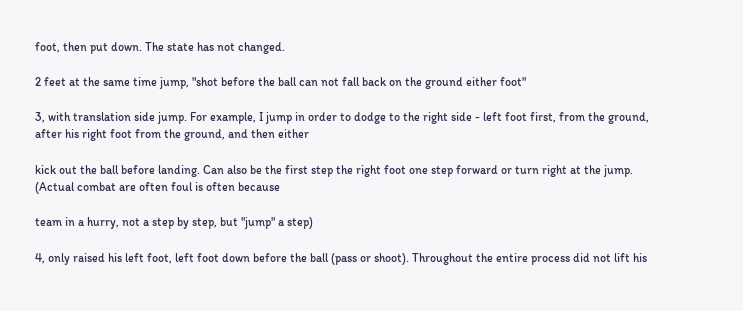foot, then put down. The state has not changed.

2 feet at the same time jump, "shot before the ball can not fall back on the ground either foot"

3, with translation side jump. For example, I jump in order to dodge to the right side - left foot first, from the ground, after his right foot from the ground, and then either

kick out the ball before landing. Can also be the first step the right foot one step forward or turn right at the jump. (Actual combat are often foul is often because

team in a hurry, not a step by step, but "jump" a step)

4, only raised his left foot, left foot down before the ball (pass or shoot). Throughout the entire process did not lift his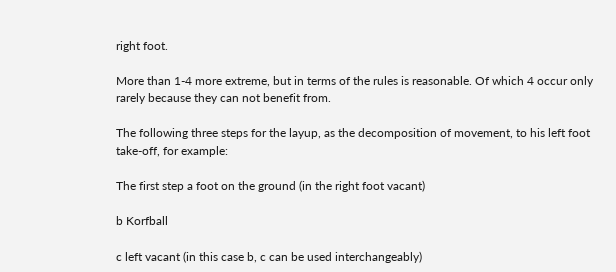right foot.

More than 1-4 more extreme, but in terms of the rules is reasonable. Of which 4 occur only rarely because they can not benefit from.

The following three steps for the layup, as the decomposition of movement, to his left foot take-off, for example:

The first step a foot on the ground (in the right foot vacant)

b Korfball

c left vacant (in this case b, c can be used interchangeably)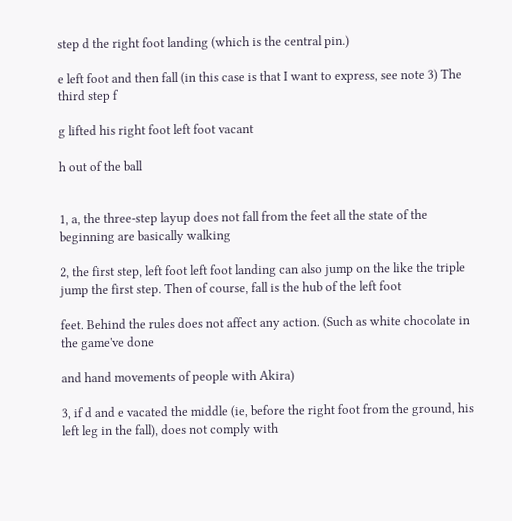step d the right foot landing (which is the central pin.)

e left foot and then fall (in this case is that I want to express, see note 3) The third step f

g lifted his right foot left foot vacant

h out of the ball


1, a, the three-step layup does not fall from the feet all the state of the beginning are basically walking

2, the first step, left foot left foot landing can also jump on the like the triple jump the first step. Then of course, fall is the hub of the left foot

feet. Behind the rules does not affect any action. (Such as white chocolate in the game've done

and hand movements of people with Akira)

3, if d and e vacated the middle (ie, before the right foot from the ground, his left leg in the fall), does not comply with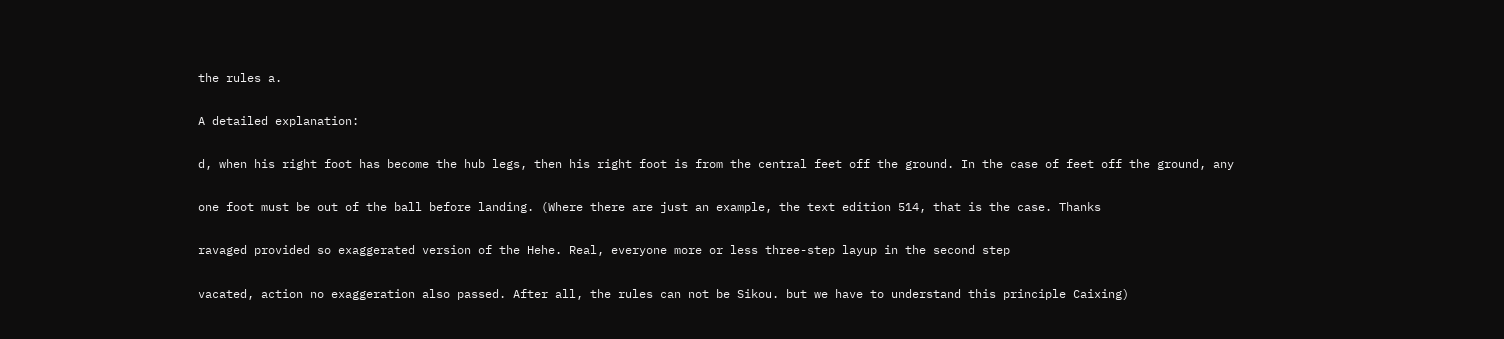the rules a.

A detailed explanation:

d, when his right foot has become the hub legs, then his right foot is from the central feet off the ground. In the case of feet off the ground, any

one foot must be out of the ball before landing. (Where there are just an example, the text edition 514, that is the case. Thanks

ravaged provided so exaggerated version of the Hehe. Real, everyone more or less three-step layup in the second step

vacated, action no exaggeration also passed. After all, the rules can not be Sikou. but we have to understand this principle Caixing)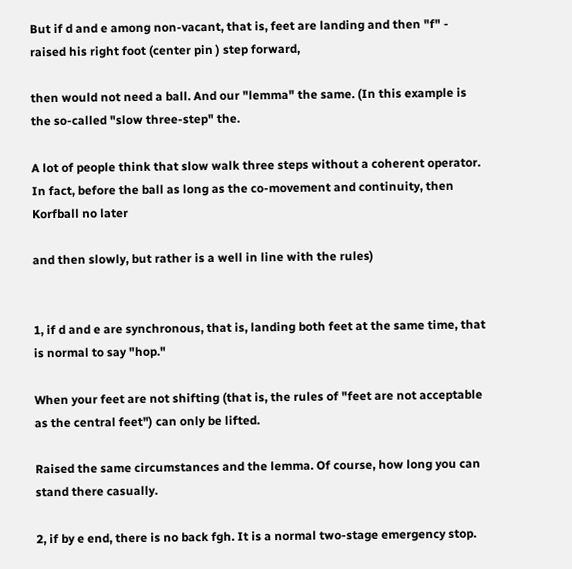But if d and e among non-vacant, that is, feet are landing and then "f" - raised his right foot (center pin ) step forward,

then would not need a ball. And our "lemma" the same. (In this example is the so-called "slow three-step" the.

A lot of people think that slow walk three steps without a coherent operator. In fact, before the ball as long as the co-movement and continuity, then Korfball no later

and then slowly, but rather is a well in line with the rules)


1, if d and e are synchronous, that is, landing both feet at the same time, that is normal to say "hop."

When your feet are not shifting (that is, the rules of "feet are not acceptable as the central feet") can only be lifted.

Raised the same circumstances and the lemma. Of course, how long you can stand there casually.

2, if by e end, there is no back fgh. It is a normal two-stage emergency stop.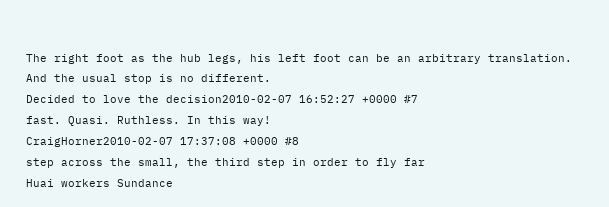The right foot as the hub legs, his left foot can be an arbitrary translation. And the usual stop is no different.
Decided to love the decision2010-02-07 16:52:27 +0000 #7
fast. Quasi. Ruthless. In this way!
CraigHorner2010-02-07 17:37:08 +0000 #8
step across the small, the third step in order to fly far
Huai workers Sundance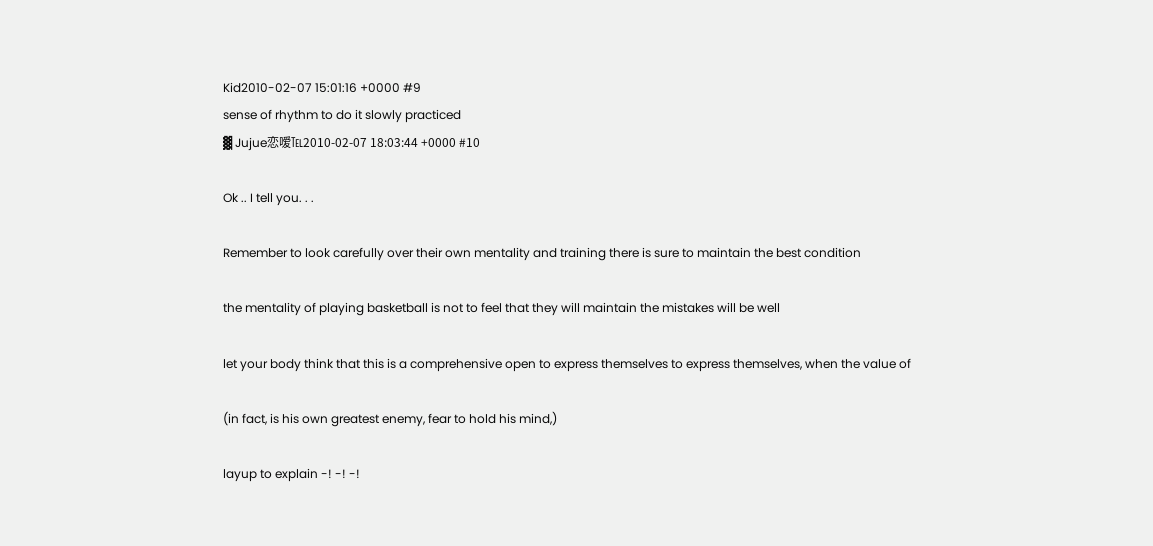Kid2010-02-07 15:01:16 +0000 #9
sense of rhythm to do it slowly practiced
▓ Jujue恋嗳℡2010-02-07 18:03:44 +0000 #10

Ok .. I tell you. . .

Remember to look carefully over their own mentality and training there is sure to maintain the best condition

the mentality of playing basketball is not to feel that they will maintain the mistakes will be well

let your body think that this is a comprehensive open to express themselves to express themselves, when the value of

(in fact, is his own greatest enemy, fear to hold his mind,)

layup to explain -! -! -!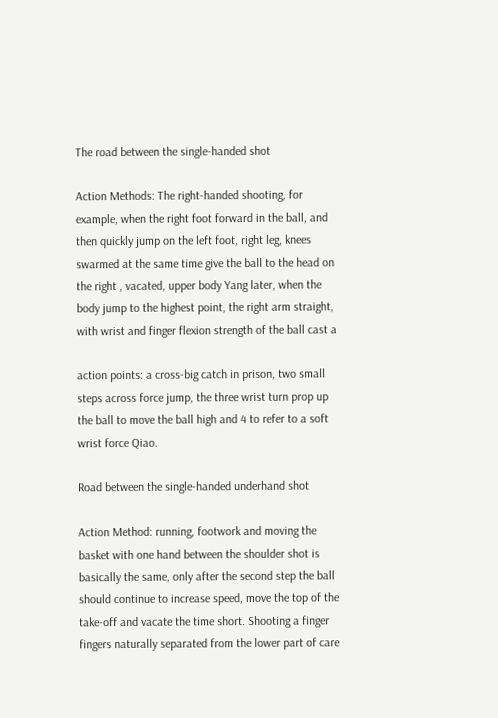The road between the single-handed shot

Action Methods: The right-handed shooting, for example, when the right foot forward in the ball, and then quickly jump on the left foot, right leg, knees swarmed at the same time give the ball to the head on the right , vacated, upper body Yang later, when the body jump to the highest point, the right arm straight, with wrist and finger flexion strength of the ball cast a

action points: a cross-big catch in prison, two small steps across force jump, the three wrist turn prop up the ball to move the ball high and 4 to refer to a soft wrist force Qiao.

Road between the single-handed underhand shot

Action Method: running, footwork and moving the basket with one hand between the shoulder shot is basically the same, only after the second step the ball should continue to increase speed, move the top of the take-off and vacate the time short. Shooting a finger fingers naturally separated from the lower part of care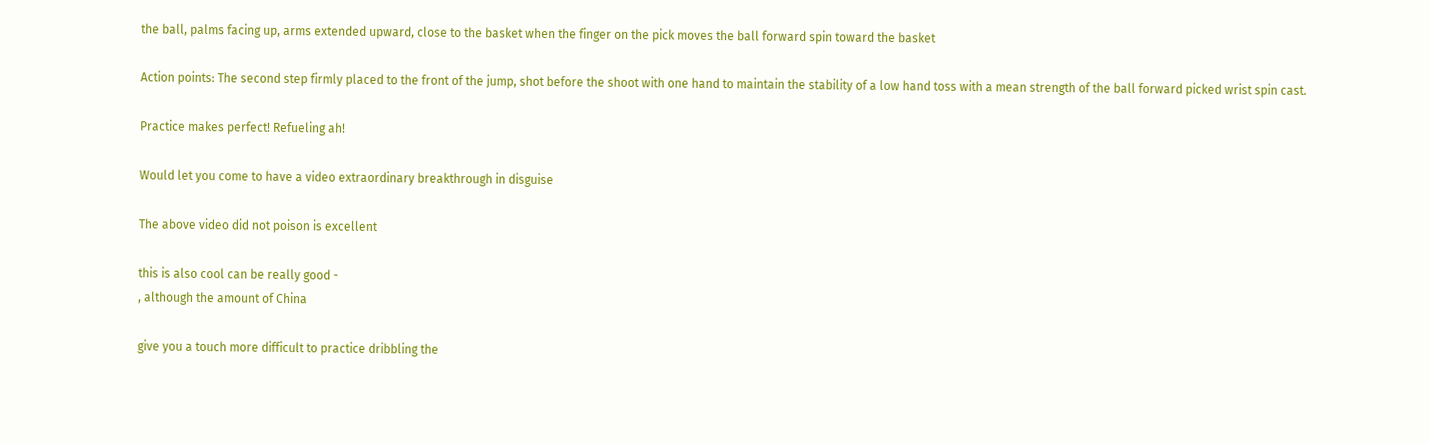the ball, palms facing up, arms extended upward, close to the basket when the finger on the pick moves the ball forward spin toward the basket

Action points: The second step firmly placed to the front of the jump, shot before the shoot with one hand to maintain the stability of a low hand toss with a mean strength of the ball forward picked wrist spin cast.

Practice makes perfect! Refueling ah!

Would let you come to have a video extraordinary breakthrough in disguise

The above video did not poison is excellent

this is also cool can be really good -
, although the amount of China

give you a touch more difficult to practice dribbling the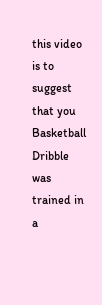this video is to suggest that you Basketball Dribble was trained in a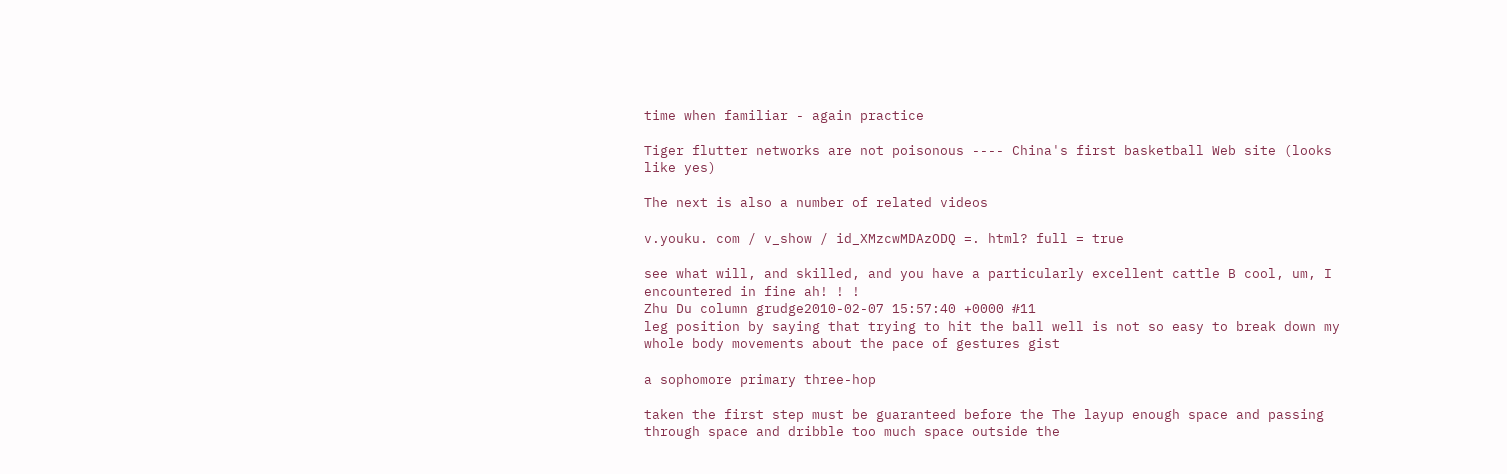time when familiar - again practice

Tiger flutter networks are not poisonous ---- China's first basketball Web site (looks like yes)

The next is also a number of related videos

v.youku. com / v_show / id_XMzcwMDAzODQ =. html? full = true

see what will, and skilled, and you have a particularly excellent cattle B cool, um, I encountered in fine ah! ! !
Zhu Du column grudge2010-02-07 15:57:40 +0000 #11
leg position by saying that trying to hit the ball well is not so easy to break down my whole body movements about the pace of gestures gist

a sophomore primary three-hop

taken the first step must be guaranteed before the The layup enough space and passing through space and dribble too much space outside the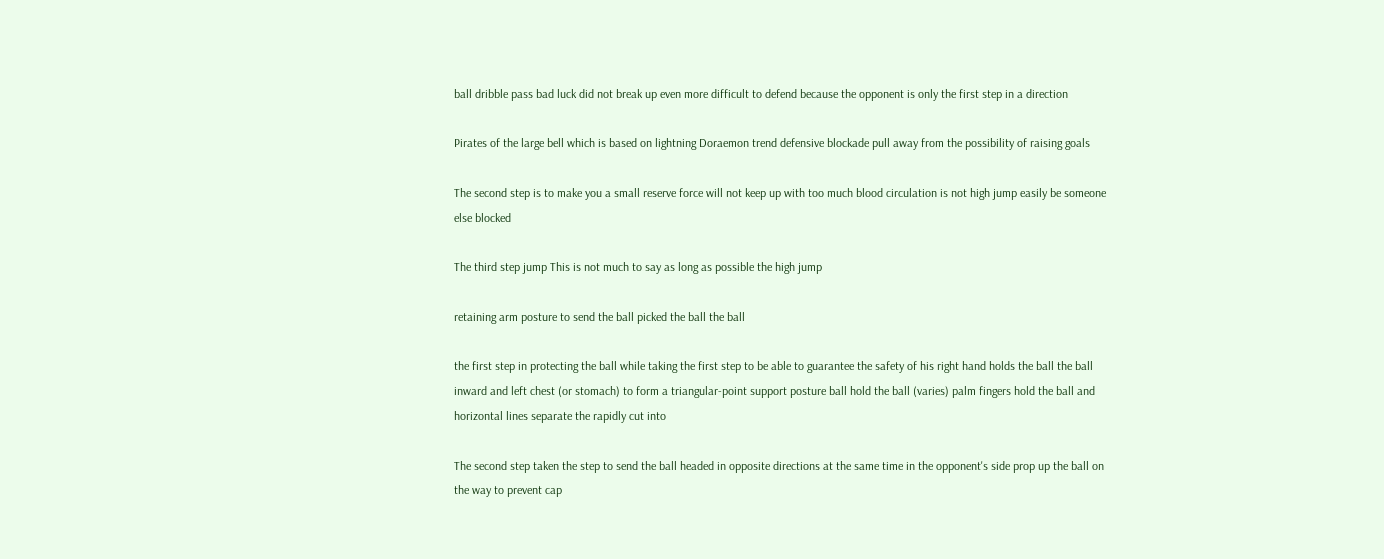ball dribble pass bad luck did not break up even more difficult to defend because the opponent is only the first step in a direction

Pirates of the large bell which is based on lightning Doraemon trend defensive blockade pull away from the possibility of raising goals

The second step is to make you a small reserve force will not keep up with too much blood circulation is not high jump easily be someone else blocked

The third step jump This is not much to say as long as possible the high jump

retaining arm posture to send the ball picked the ball the ball

the first step in protecting the ball while taking the first step to be able to guarantee the safety of his right hand holds the ball the ball inward and left chest (or stomach) to form a triangular-point support posture ball hold the ball (varies) palm fingers hold the ball and horizontal lines separate the rapidly cut into

The second step taken the step to send the ball headed in opposite directions at the same time in the opponent's side prop up the ball on the way to prevent cap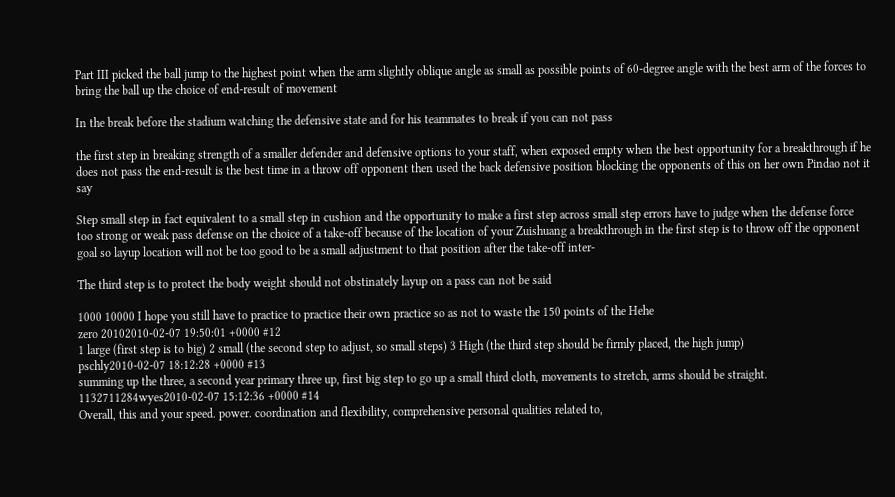Part III picked the ball jump to the highest point when the arm slightly oblique angle as small as possible points of 60-degree angle with the best arm of the forces to bring the ball up the choice of end-result of movement

In the break before the stadium watching the defensive state and for his teammates to break if you can not pass

the first step in breaking strength of a smaller defender and defensive options to your staff, when exposed empty when the best opportunity for a breakthrough if he does not pass the end-result is the best time in a throw off opponent then used the back defensive position blocking the opponents of this on her own Pindao not it say

Step small step in fact equivalent to a small step in cushion and the opportunity to make a first step across small step errors have to judge when the defense force too strong or weak pass defense on the choice of a take-off because of the location of your Zuishuang a breakthrough in the first step is to throw off the opponent goal so layup location will not be too good to be a small adjustment to that position after the take-off inter-

The third step is to protect the body weight should not obstinately layup on a pass can not be said

1000 10000 I hope you still have to practice to practice their own practice so as not to waste the 150 points of the Hehe
zero 20102010-02-07 19:50:01 +0000 #12
1 large (first step is to big) 2 small (the second step to adjust, so small steps) 3 High (the third step should be firmly placed, the high jump)
pschly2010-02-07 18:12:28 +0000 #13
summing up the three, a second year primary three up, first big step to go up a small third cloth, movements to stretch, arms should be straight.
1132711284wyes2010-02-07 15:12:36 +0000 #14
Overall, this and your speed. power. coordination and flexibility, comprehensive personal qualities related to,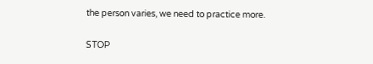the person varies, we need to practice more.

STOP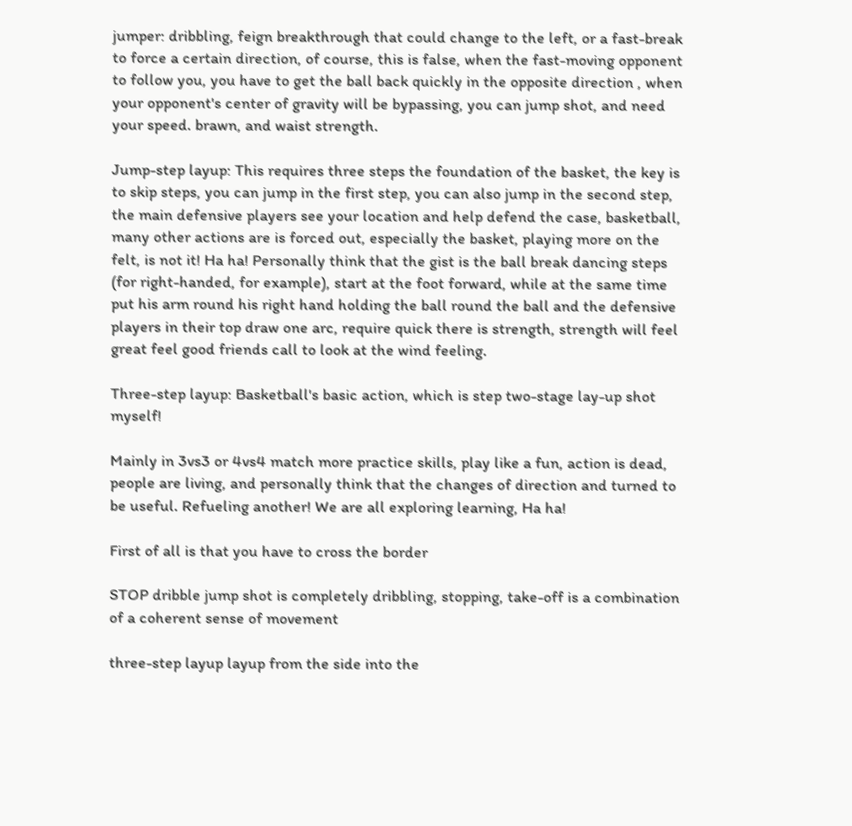jumper: dribbling, feign breakthrough that could change to the left, or a fast-break to force a certain direction, of course, this is false, when the fast-moving opponent to follow you, you have to get the ball back quickly in the opposite direction , when your opponent's center of gravity will be bypassing, you can jump shot, and need your speed. brawn, and waist strength.

Jump-step layup: This requires three steps the foundation of the basket, the key is to skip steps, you can jump in the first step, you can also jump in the second step, the main defensive players see your location and help defend the case, basketball, many other actions are is forced out, especially the basket, playing more on the felt, is not it! Ha ha! Personally think that the gist is the ball break dancing steps (for right-handed, for example), start at the foot forward, while at the same time put his arm round his right hand holding the ball round the ball and the defensive players in their top draw one arc, require quick there is strength, strength will feel great feel good friends call to look at the wind feeling.

Three-step layup: Basketball's basic action, which is step two-stage lay-up shot myself!

Mainly in 3vs3 or 4vs4 match more practice skills, play like a fun, action is dead, people are living, and personally think that the changes of direction and turned to be useful. Refueling another! We are all exploring learning, Ha ha!

First of all is that you have to cross the border

STOP dribble jump shot is completely dribbling, stopping, take-off is a combination of a coherent sense of movement

three-step layup layup from the side into the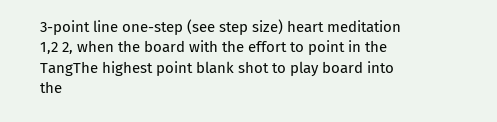3-point line one-step (see step size) heart meditation 1,2 2, when the board with the effort to point in the TangThe highest point blank shot to play board into the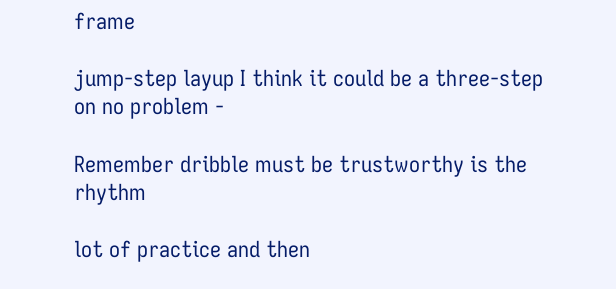frame

jump-step layup I think it could be a three-step on no problem -

Remember dribble must be trustworthy is the rhythm

lot of practice and then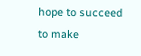hope to succeed to make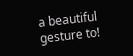a beautiful gesture to!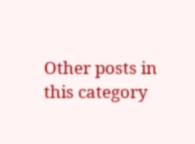Other posts in this category